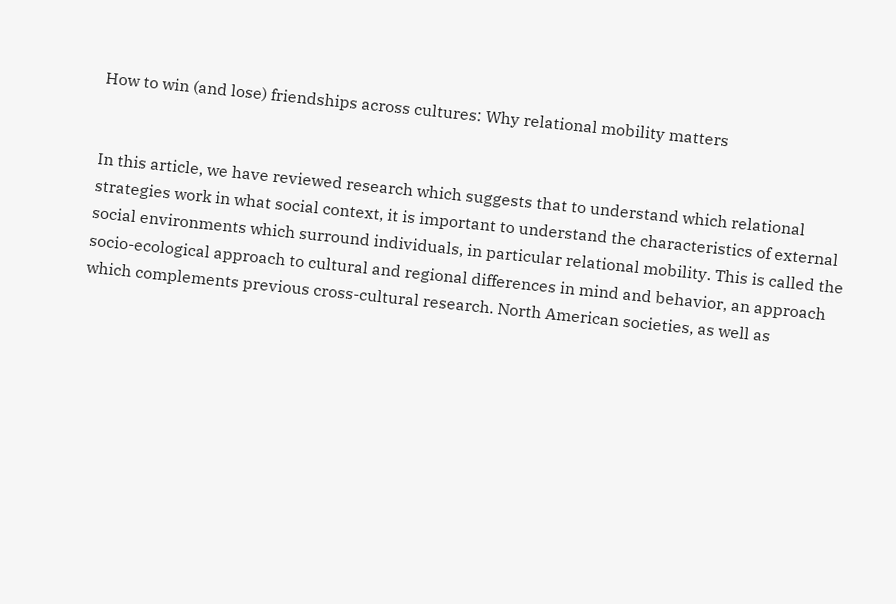How to win (and lose) friendships across cultures: Why relational mobility matters


In this article, we have reviewed research which suggests that to understand which relational strategies work in what social context, it is important to understand the characteristics of external social environments which surround individuals, in particular relational mobility. This is called the socio-ecological approach to cultural and regional differences in mind and behavior, an approach which complements previous cross-cultural research. North American societies, as well as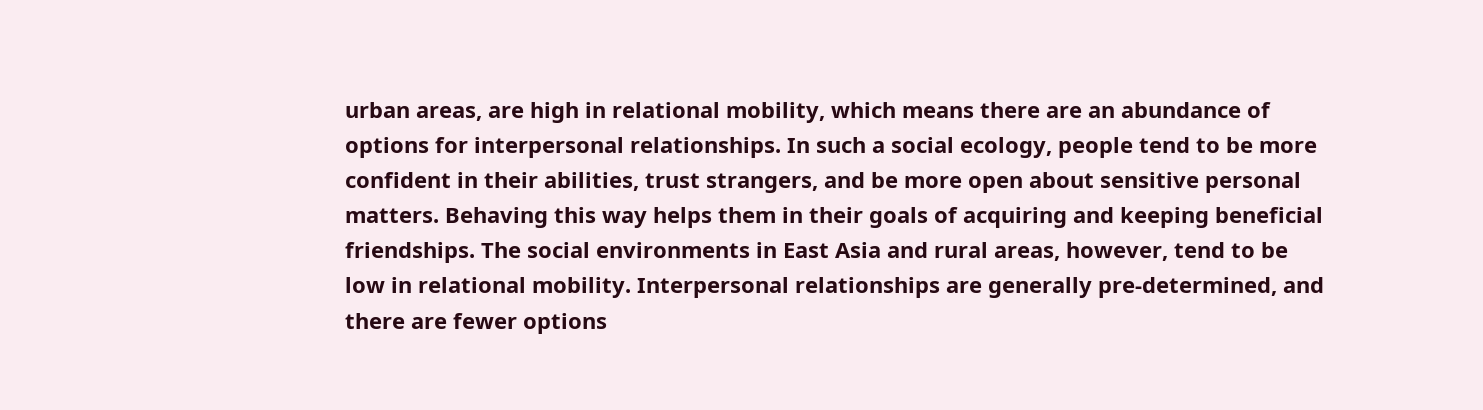urban areas, are high in relational mobility, which means there are an abundance of options for interpersonal relationships. In such a social ecology, people tend to be more confident in their abilities, trust strangers, and be more open about sensitive personal matters. Behaving this way helps them in their goals of acquiring and keeping beneficial friendships. The social environments in East Asia and rural areas, however, tend to be low in relational mobility. Interpersonal relationships are generally pre-determined, and there are fewer options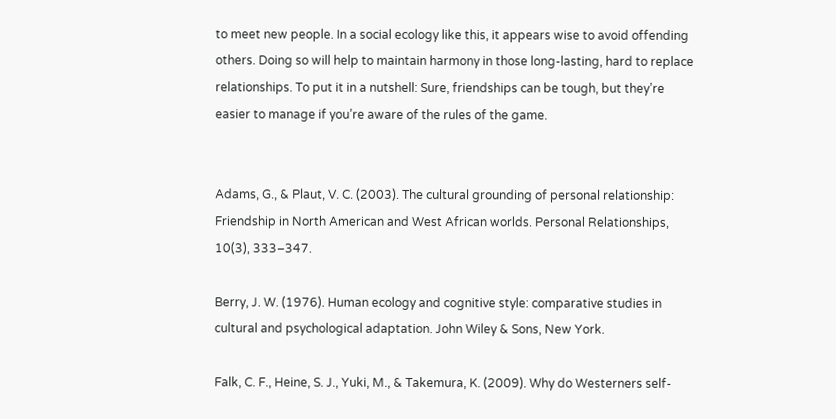to meet new people. In a social ecology like this, it appears wise to avoid offending others. Doing so will help to maintain harmony in those long-lasting, hard to replace relationships. To put it in a nutshell: Sure, friendships can be tough, but they’re easier to manage if you’re aware of the rules of the game.


Adams, G., & Plaut, V. C. (2003). The cultural grounding of personal relationship: Friendship in North American and West African worlds. Personal Relationships, 10(3), 333–347.

Berry, J. W. (1976). Human ecology and cognitive style: comparative studies in cultural and psychological adaptation. John Wiley & Sons, New York.

Falk, C. F., Heine, S. J., Yuki, M., & Takemura, K. (2009). Why do Westerners self-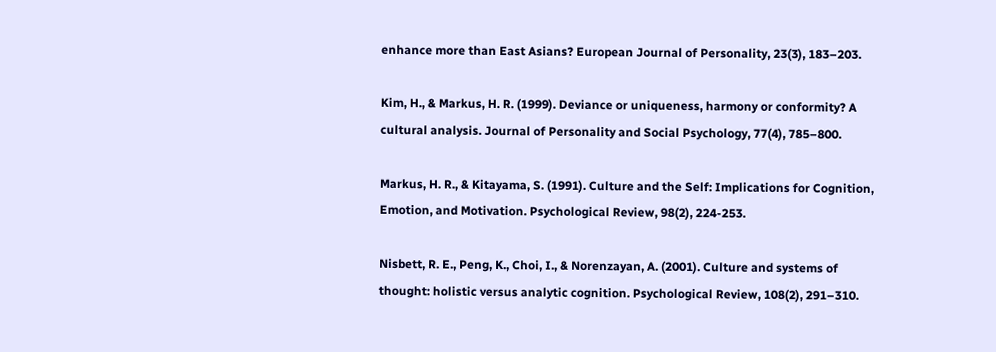enhance more than East Asians? European Journal of Personality, 23(3), 183–203.

Kim, H., & Markus, H. R. (1999). Deviance or uniqueness, harmony or conformity? A cultural analysis. Journal of Personality and Social Psychology, 77(4), 785–800.

Markus, H. R., & Kitayama, S. (1991). Culture and the Self: Implications for Cognition, Emotion, and Motivation. Psychological Review, 98(2), 224-253.

Nisbett, R. E., Peng, K., Choi, I., & Norenzayan, A. (2001). Culture and systems of thought: holistic versus analytic cognition. Psychological Review, 108(2), 291–310.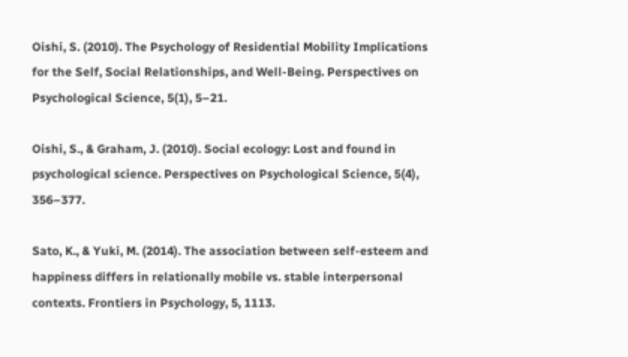Oishi, S. (2010). The Psychology of Residential Mobility Implications for the Self, Social Relationships, and Well-Being. Perspectives on Psychological Science, 5(1), 5–21.

Oishi, S., & Graham, J. (2010). Social ecology: Lost and found in psychological science. Perspectives on Psychological Science, 5(4), 356–377.

Sato, K., & Yuki, M. (2014). The association between self-esteem and happiness differs in relationally mobile vs. stable interpersonal contexts. Frontiers in Psychology, 5, 1113.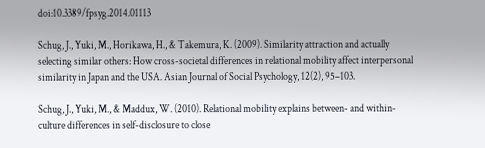doi:10.3389/fpsyg.2014.01113

Schug, J., Yuki, M., Horikawa, H., & Takemura, K. (2009). Similarity attraction and actually selecting similar others: How cross-societal differences in relational mobility affect interpersonal similarity in Japan and the USA. Asian Journal of Social Psychology, 12(2), 95–103.

Schug, J., Yuki, M., & Maddux, W. (2010). Relational mobility explains between- and within-culture differences in self-disclosure to close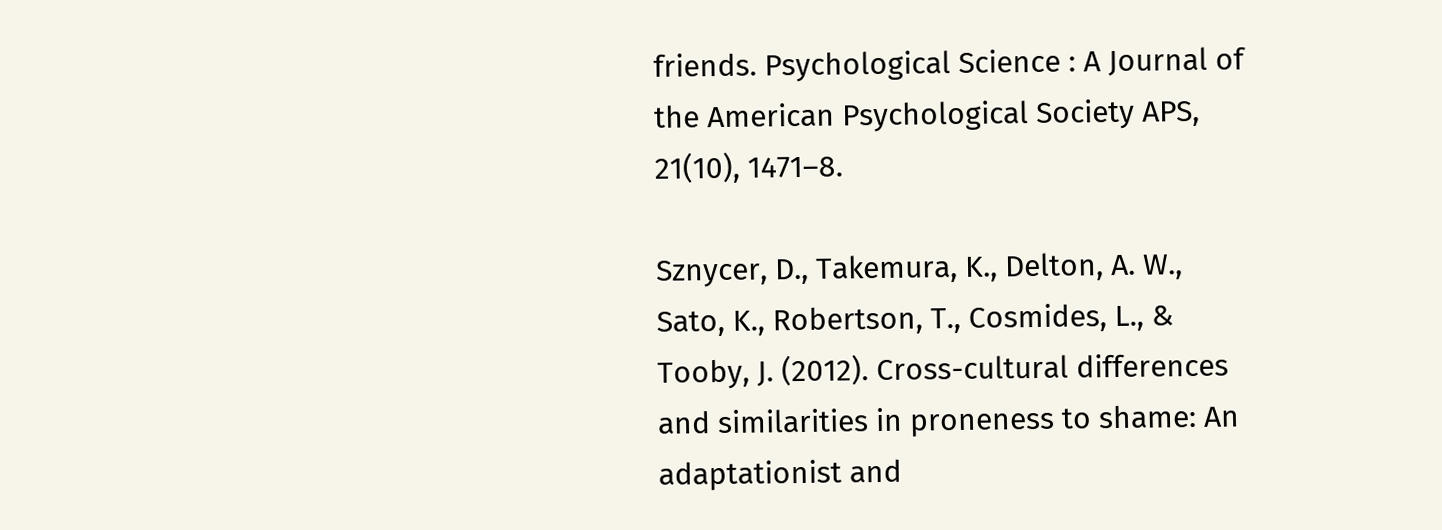friends. Psychological Science : A Journal of the American Psychological Society APS, 21(10), 1471–8.

Sznycer, D., Takemura, K., Delton, A. W., Sato, K., Robertson, T., Cosmides, L., & Tooby, J. (2012). Cross-cultural differences and similarities in proneness to shame: An adaptationist and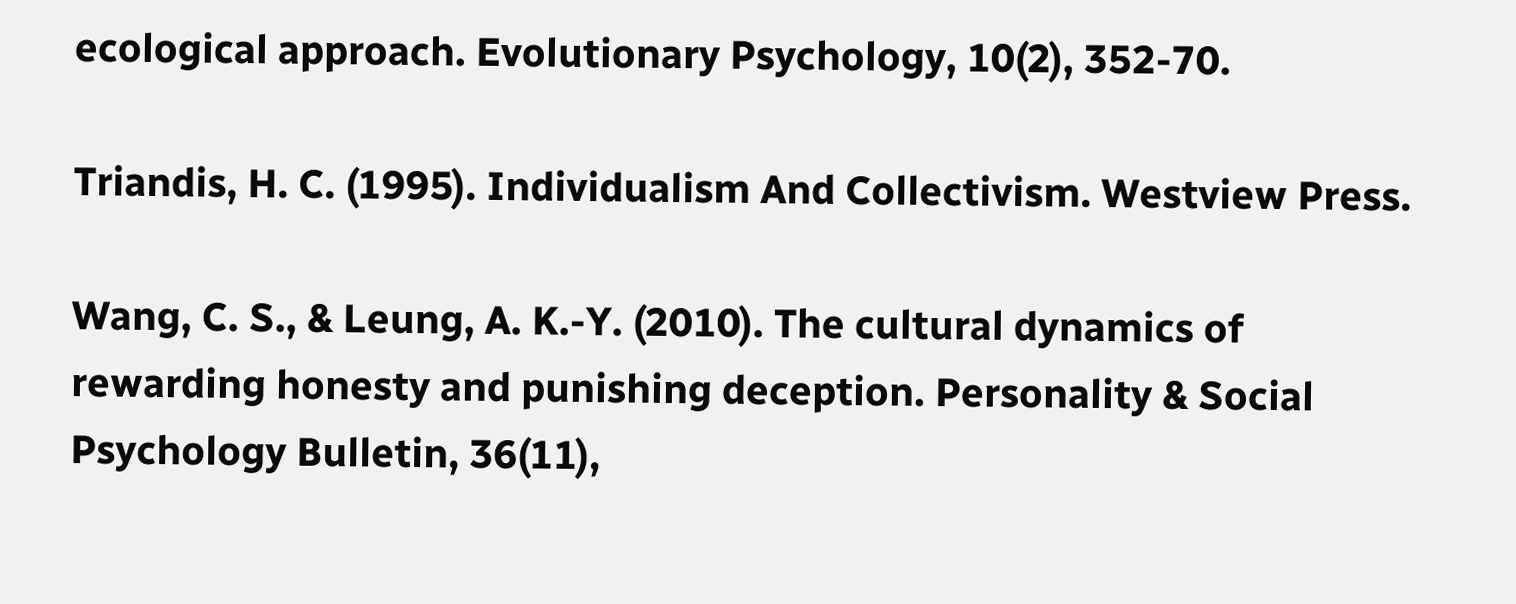ecological approach. Evolutionary Psychology, 10(2), 352-70.

Triandis, H. C. (1995). Individualism And Collectivism. Westview Press.

Wang, C. S., & Leung, A. K.-Y. (2010). The cultural dynamics of rewarding honesty and punishing deception. Personality & Social Psychology Bulletin, 36(11),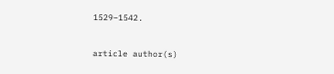1529–1542.

article author(s)